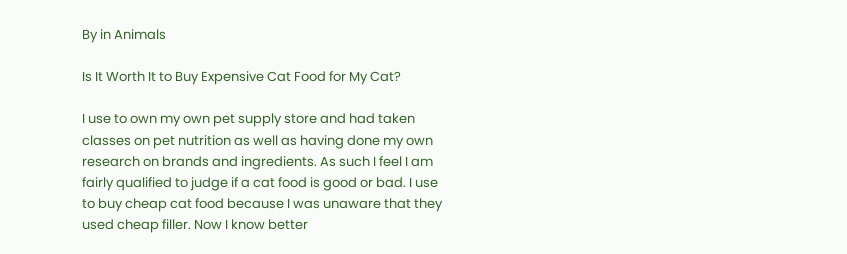By in Animals

Is It Worth It to Buy Expensive Cat Food for My Cat?

I use to own my own pet supply store and had taken classes on pet nutrition as well as having done my own research on brands and ingredients. As such I feel I am fairly qualified to judge if a cat food is good or bad. I use to buy cheap cat food because I was unaware that they used cheap filler. Now I know better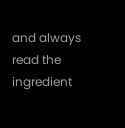and always read the ingredient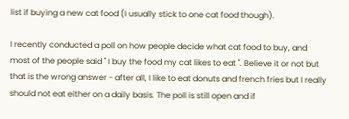list if buying a new cat food (I usually stick to one cat food though).

I recently conducted a poll on how people decide what cat food to buy, and most of the people said " I buy the food my cat likes to eat ". Believe it or not but that is the wrong answer - after all, I like to eat donuts and french fries but I really should not eat either on a daily basis. The poll is still open and if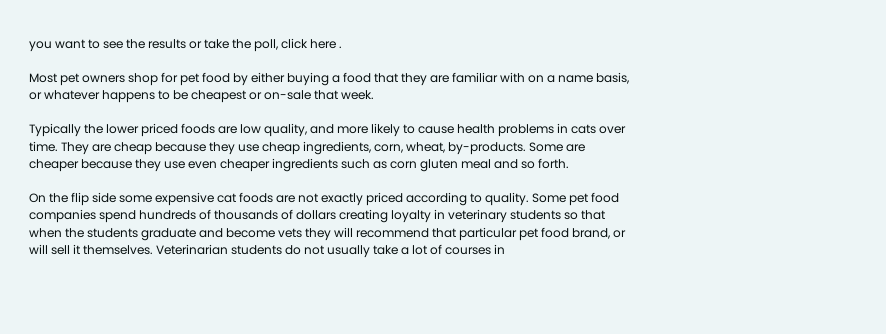you want to see the results or take the poll, click here .

Most pet owners shop for pet food by either buying a food that they are familiar with on a name basis, or whatever happens to be cheapest or on-sale that week.

Typically the lower priced foods are low quality, and more likely to cause health problems in cats over time. They are cheap because they use cheap ingredients, corn, wheat, by-products. Some are cheaper because they use even cheaper ingredients such as corn gluten meal and so forth.

On the flip side some expensive cat foods are not exactly priced according to quality. Some pet food companies spend hundreds of thousands of dollars creating loyalty in veterinary students so that when the students graduate and become vets they will recommend that particular pet food brand, or will sell it themselves. Veterinarian students do not usually take a lot of courses in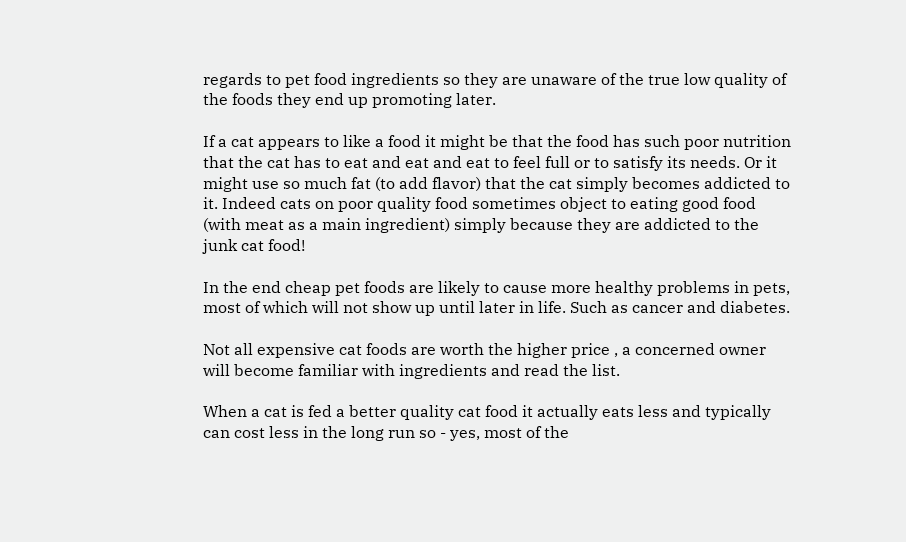regards to pet food ingredients so they are unaware of the true low quality of the foods they end up promoting later.

If a cat appears to like a food it might be that the food has such poor nutrition that the cat has to eat and eat and eat to feel full or to satisfy its needs. Or it might use so much fat (to add flavor) that the cat simply becomes addicted to it. Indeed cats on poor quality food sometimes object to eating good food (with meat as a main ingredient) simply because they are addicted to the junk cat food!

In the end cheap pet foods are likely to cause more healthy problems in pets, most of which will not show up until later in life. Such as cancer and diabetes.

Not all expensive cat foods are worth the higher price , a concerned owner will become familiar with ingredients and read the list.

When a cat is fed a better quality cat food it actually eats less and typically can cost less in the long run so - yes, most of the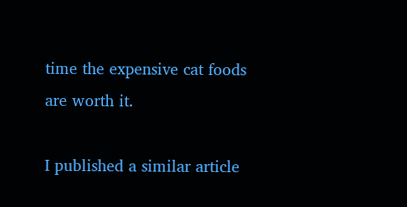time the expensive cat foods are worth it.

I published a similar article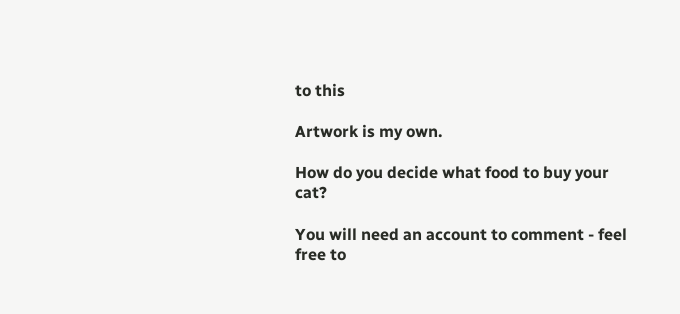to this

Artwork is my own.

How do you decide what food to buy your cat?

You will need an account to comment - feel free to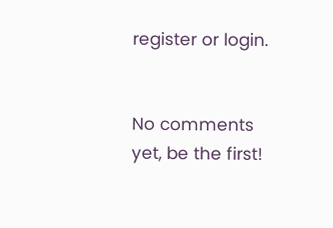register or login.


No comments yet, be the first!